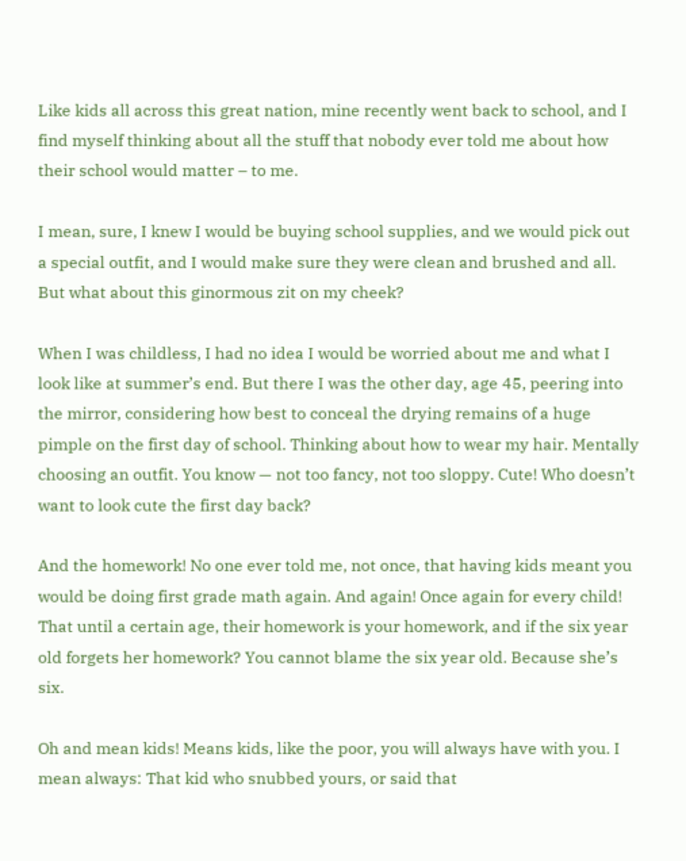Like kids all across this great nation, mine recently went back to school, and I find myself thinking about all the stuff that nobody ever told me about how their school would matter – to me.

I mean, sure, I knew I would be buying school supplies, and we would pick out a special outfit, and I would make sure they were clean and brushed and all. But what about this ginormous zit on my cheek?

When I was childless, I had no idea I would be worried about me and what I look like at summer’s end. But there I was the other day, age 45, peering into the mirror, considering how best to conceal the drying remains of a huge pimple on the first day of school. Thinking about how to wear my hair. Mentally choosing an outfit. You know — not too fancy, not too sloppy. Cute! Who doesn’t want to look cute the first day back?

And the homework! No one ever told me, not once, that having kids meant you would be doing first grade math again. And again! Once again for every child! That until a certain age, their homework is your homework, and if the six year old forgets her homework? You cannot blame the six year old. Because she’s six.

Oh and mean kids! Means kids, like the poor, you will always have with you. I mean always: That kid who snubbed yours, or said that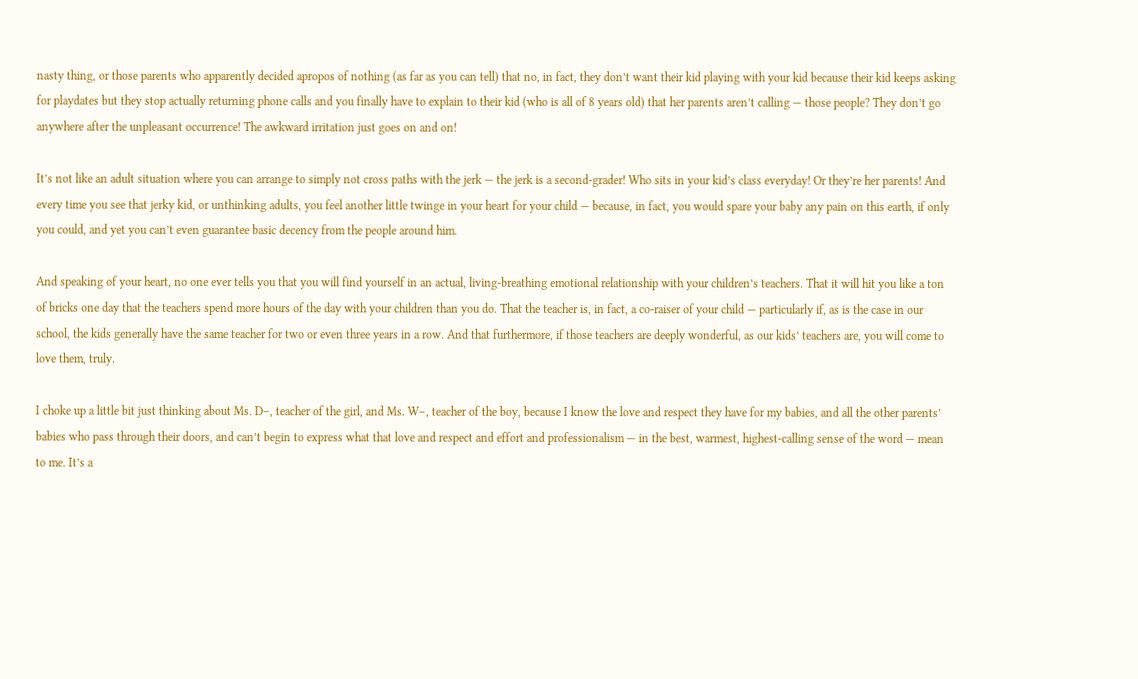nasty thing, or those parents who apparently decided apropos of nothing (as far as you can tell) that no, in fact, they don’t want their kid playing with your kid because their kid keeps asking for playdates but they stop actually returning phone calls and you finally have to explain to their kid (who is all of 8 years old) that her parents aren’t calling — those people? They don’t go anywhere after the unpleasant occurrence! The awkward irritation just goes on and on!

It’s not like an adult situation where you can arrange to simply not cross paths with the jerk — the jerk is a second-grader! Who sits in your kid’s class everyday! Or they’re her parents! And every time you see that jerky kid, or unthinking adults, you feel another little twinge in your heart for your child — because, in fact, you would spare your baby any pain on this earth, if only you could, and yet you can’t even guarantee basic decency from the people around him.

And speaking of your heart, no one ever tells you that you will find yourself in an actual, living-breathing emotional relationship with your children’s teachers. That it will hit you like a ton of bricks one day that the teachers spend more hours of the day with your children than you do. That the teacher is, in fact, a co-raiser of your child — particularly if, as is the case in our school, the kids generally have the same teacher for two or even three years in a row. And that furthermore, if those teachers are deeply wonderful, as our kids’ teachers are, you will come to love them, truly.

I choke up a little bit just thinking about Ms. D–, teacher of the girl, and Ms. W–, teacher of the boy, because I know the love and respect they have for my babies, and all the other parents’ babies who pass through their doors, and can’t begin to express what that love and respect and effort and professionalism — in the best, warmest, highest-calling sense of the word — mean to me. It’s a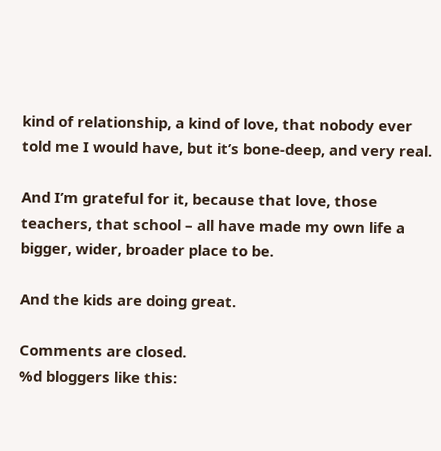kind of relationship, a kind of love, that nobody ever told me I would have, but it’s bone-deep, and very real.

And I’m grateful for it, because that love, those teachers, that school – all have made my own life a bigger, wider, broader place to be.

And the kids are doing great.

Comments are closed.
%d bloggers like this: